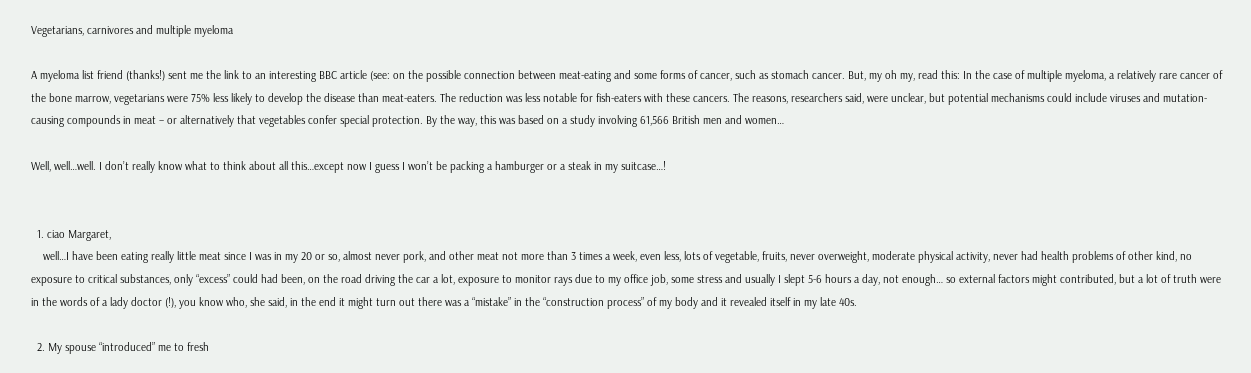Vegetarians, carnivores and multiple myeloma

A myeloma list friend (thanks!) sent me the link to an interesting BBC article (see: on the possible connection between meat-eating and some forms of cancer, such as stomach cancer. But, my oh my, read this: In the case of multiple myeloma, a relatively rare cancer of the bone marrow, vegetarians were 75% less likely to develop the disease than meat-eaters. The reduction was less notable for fish-eaters with these cancers. The reasons, researchers said, were unclear, but potential mechanisms could include viruses and mutation-causing compounds in meat – or alternatively that vegetables confer special protection. By the way, this was based on a study involving 61,566 British men and women…

Well, well…well. I don’t really know what to think about all this…except now I guess I won’t be packing a hamburger or a steak in my suitcase…!


  1. ciao Margaret,
    well…I have been eating really little meat since I was in my 20 or so, almost never pork, and other meat not more than 3 times a week, even less, lots of vegetable, fruits, never overweight, moderate physical activity, never had health problems of other kind, no exposure to critical substances, only “excess” could had been, on the road driving the car a lot, exposure to monitor rays due to my office job, some stress and usually I slept 5-6 hours a day, not enough… so external factors might contributed, but a lot of truth were in the words of a lady doctor (!), you know who, she said, in the end it might turn out there was a “mistake” in the “construction process” of my body and it revealed itself in my late 40s.

  2. My spouse “introduced” me to fresh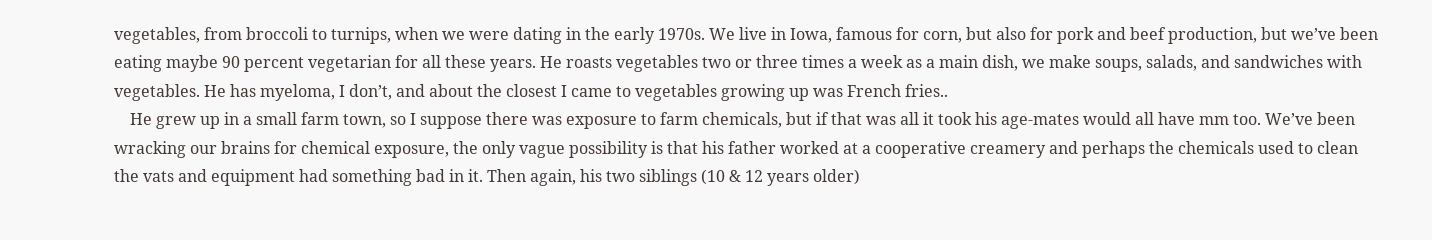vegetables, from broccoli to turnips, when we were dating in the early 1970s. We live in Iowa, famous for corn, but also for pork and beef production, but we’ve been eating maybe 90 percent vegetarian for all these years. He roasts vegetables two or three times a week as a main dish, we make soups, salads, and sandwiches with vegetables. He has myeloma, I don’t, and about the closest I came to vegetables growing up was French fries..
    He grew up in a small farm town, so I suppose there was exposure to farm chemicals, but if that was all it took his age-mates would all have mm too. We’ve been wracking our brains for chemical exposure, the only vague possibility is that his father worked at a cooperative creamery and perhaps the chemicals used to clean the vats and equipment had something bad in it. Then again, his two siblings (10 & 12 years older)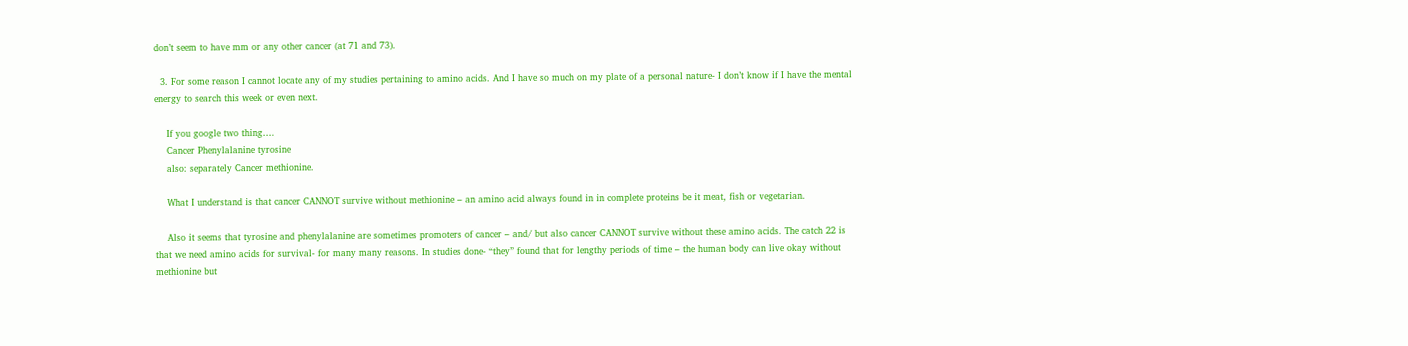don’t seem to have mm or any other cancer (at 71 and 73).

  3. For some reason I cannot locate any of my studies pertaining to amino acids. And I have so much on my plate of a personal nature- I don’t know if I have the mental energy to search this week or even next.

    If you google two thing….
    Cancer Phenylalanine tyrosine
    also: separately Cancer methionine.

    What I understand is that cancer CANNOT survive without methionine – an amino acid always found in in complete proteins be it meat, fish or vegetarian.

    Also it seems that tyrosine and phenylalanine are sometimes promoters of cancer – and/ but also cancer CANNOT survive without these amino acids. The catch 22 is that we need amino acids for survival- for many many reasons. In studies done- “they” found that for lengthy periods of time – the human body can live okay without methionine but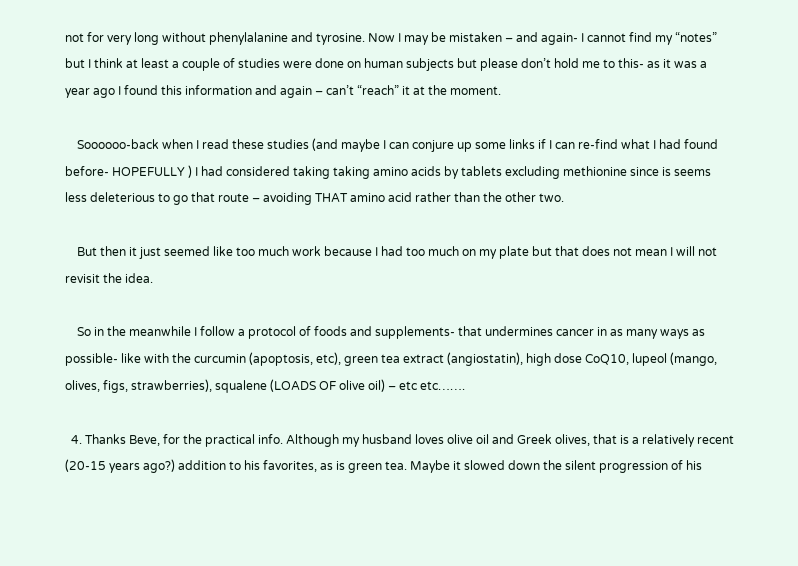not for very long without phenylalanine and tyrosine. Now I may be mistaken – and again- I cannot find my “notes” but I think at least a couple of studies were done on human subjects but please don’t hold me to this- as it was a year ago I found this information and again – can’t “reach” it at the moment.

    Soooooo-back when I read these studies (and maybe I can conjure up some links if I can re-find what I had found before- HOPEFULLY ) I had considered taking taking amino acids by tablets excluding methionine since is seems less deleterious to go that route – avoiding THAT amino acid rather than the other two.

    But then it just seemed like too much work because I had too much on my plate but that does not mean I will not revisit the idea.

    So in the meanwhile I follow a protocol of foods and supplements- that undermines cancer in as many ways as possible- like with the curcumin (apoptosis, etc), green tea extract (angiostatin), high dose CoQ10, lupeol (mango, olives, figs, strawberries), squalene (LOADS OF olive oil) – etc etc…….

  4. Thanks Beve, for the practical info. Although my husband loves olive oil and Greek olives, that is a relatively recent (20-15 years ago?) addition to his favorites, as is green tea. Maybe it slowed down the silent progression of his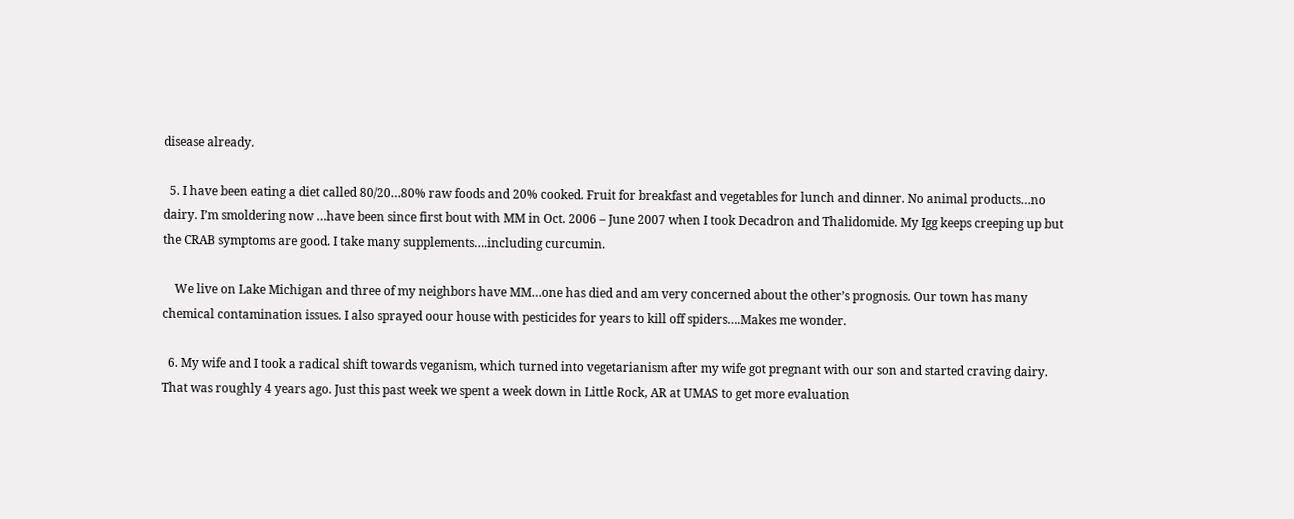disease already.

  5. I have been eating a diet called 80/20…80% raw foods and 20% cooked. Fruit for breakfast and vegetables for lunch and dinner. No animal products…no dairy. I’m smoldering now …have been since first bout with MM in Oct. 2006 – June 2007 when I took Decadron and Thalidomide. My Igg keeps creeping up but the CRAB symptoms are good. I take many supplements….including curcumin.

    We live on Lake Michigan and three of my neighbors have MM…one has died and am very concerned about the other’s prognosis. Our town has many chemical contamination issues. I also sprayed oour house with pesticides for years to kill off spiders….Makes me wonder.

  6. My wife and I took a radical shift towards veganism, which turned into vegetarianism after my wife got pregnant with our son and started craving dairy. That was roughly 4 years ago. Just this past week we spent a week down in Little Rock, AR at UMAS to get more evaluation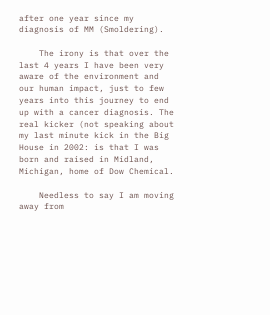after one year since my diagnosis of MM (Smoldering).

    The irony is that over the last 4 years I have been very aware of the environment and our human impact, just to few years into this journey to end up with a cancer diagnosis. The real kicker (not speaking about my last minute kick in the Big House in 2002: is that I was born and raised in Midland, Michigan, home of Dow Chemical.

    Needless to say I am moving away from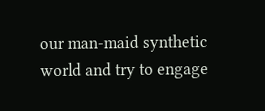our man-maid synthetic world and try to engage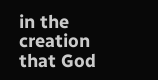in the creation that God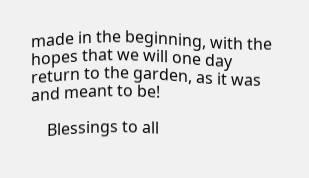made in the beginning, with the hopes that we will one day return to the garden, as it was and meant to be!

    Blessings to all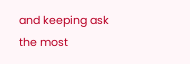and keeping ask the most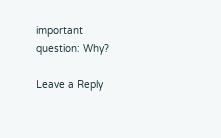important question: Why?

Leave a Reply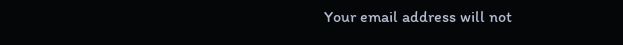Your email address will not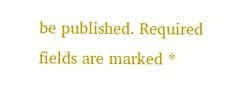be published. Required fields are marked *